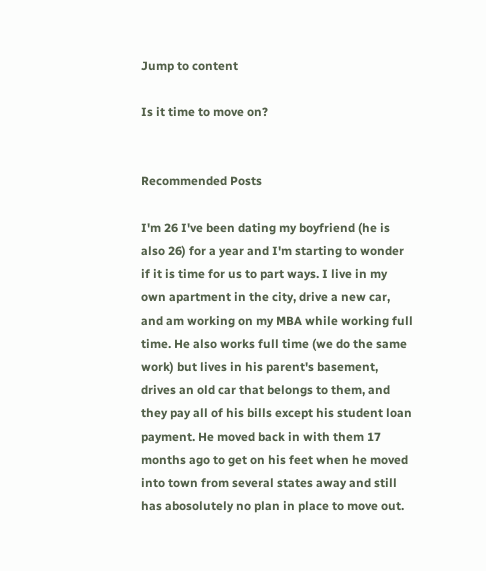Jump to content

Is it time to move on?


Recommended Posts

I'm 26 I've been dating my boyfriend (he is also 26) for a year and I'm starting to wonder if it is time for us to part ways. I live in my own apartment in the city, drive a new car, and am working on my MBA while working full time. He also works full time (we do the same work) but lives in his parent's basement, drives an old car that belongs to them, and they pay all of his bills except his student loan payment. He moved back in with them 17 months ago to get on his feet when he moved into town from several states away and still has abosolutely no plan in place to move out.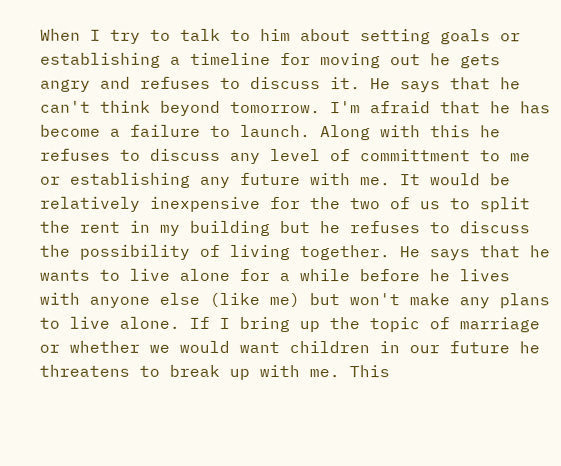When I try to talk to him about setting goals or establishing a timeline for moving out he gets angry and refuses to discuss it. He says that he can't think beyond tomorrow. I'm afraid that he has become a failure to launch. Along with this he refuses to discuss any level of committment to me or establishing any future with me. It would be relatively inexpensive for the two of us to split the rent in my building but he refuses to discuss the possibility of living together. He says that he wants to live alone for a while before he lives with anyone else (like me) but won't make any plans to live alone. If I bring up the topic of marriage or whether we would want children in our future he threatens to break up with me. This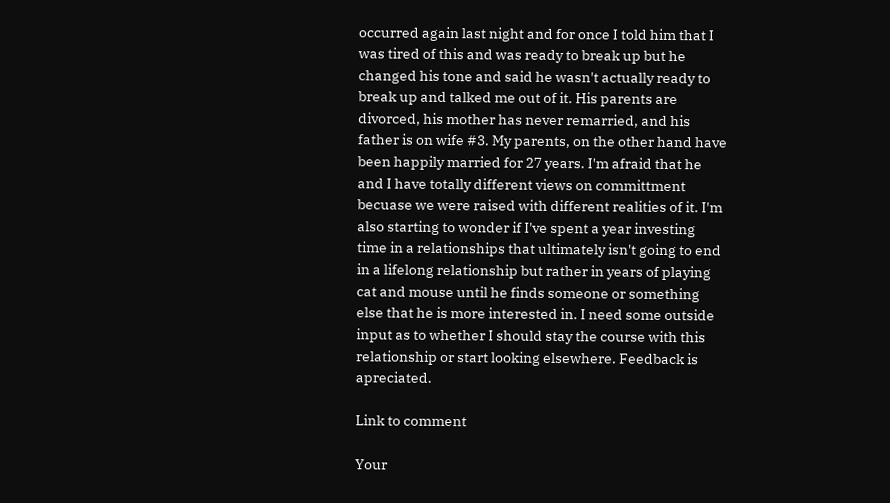occurred again last night and for once I told him that I was tired of this and was ready to break up but he changed his tone and said he wasn't actually ready to break up and talked me out of it. His parents are divorced, his mother has never remarried, and his father is on wife #3. My parents, on the other hand have been happily married for 27 years. I'm afraid that he and I have totally different views on committment becuase we were raised with different realities of it. I'm also starting to wonder if I've spent a year investing time in a relationships that ultimately isn't going to end in a lifelong relationship but rather in years of playing cat and mouse until he finds someone or something else that he is more interested in. I need some outside input as to whether I should stay the course with this relationship or start looking elsewhere. Feedback is apreciated.

Link to comment

Your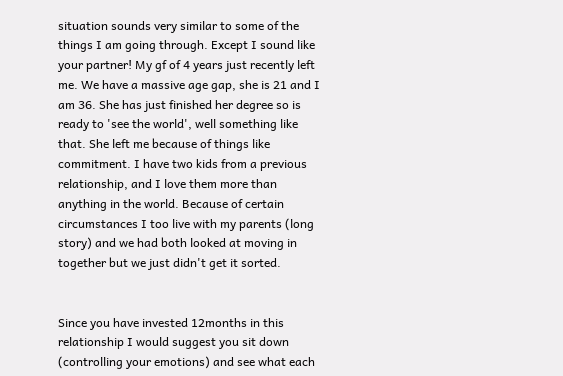situation sounds very similar to some of the things I am going through. Except I sound like your partner! My gf of 4 years just recently left me. We have a massive age gap, she is 21 and I am 36. She has just finished her degree so is ready to 'see the world', well something like that. She left me because of things like commitment. I have two kids from a previous relationship, and I love them more than anything in the world. Because of certain circumstances I too live with my parents (long story) and we had both looked at moving in together but we just didn't get it sorted.


Since you have invested 12months in this relationship I would suggest you sit down (controlling your emotions) and see what each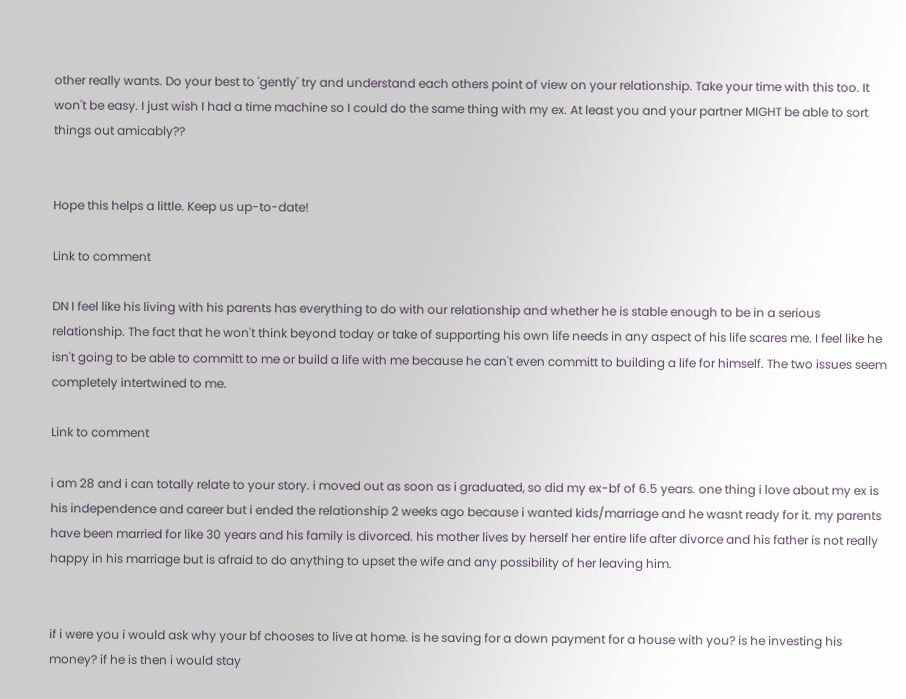other really wants. Do your best to 'gently' try and understand each others point of view on your relationship. Take your time with this too. It won't be easy. I just wish I had a time machine so I could do the same thing with my ex. At least you and your partner MIGHT be able to sort things out amicably??


Hope this helps a little. Keep us up-to-date!

Link to comment

DN I feel like his living with his parents has everything to do with our relationship and whether he is stable enough to be in a serious relationship. The fact that he won't think beyond today or take of supporting his own life needs in any aspect of his life scares me. I feel like he isn't going to be able to committ to me or build a life with me because he can't even committ to building a life for himself. The two issues seem completely intertwined to me.

Link to comment

i am 28 and i can totally relate to your story. i moved out as soon as i graduated, so did my ex-bf of 6.5 years. one thing i love about my ex is his independence and career but i ended the relationship 2 weeks ago because i wanted kids/marriage and he wasnt ready for it. my parents have been married for like 30 years and his family is divorced. his mother lives by herself her entire life after divorce and his father is not really happy in his marriage but is afraid to do anything to upset the wife and any possibility of her leaving him.


if i were you i would ask why your bf chooses to live at home. is he saving for a down payment for a house with you? is he investing his money? if he is then i would stay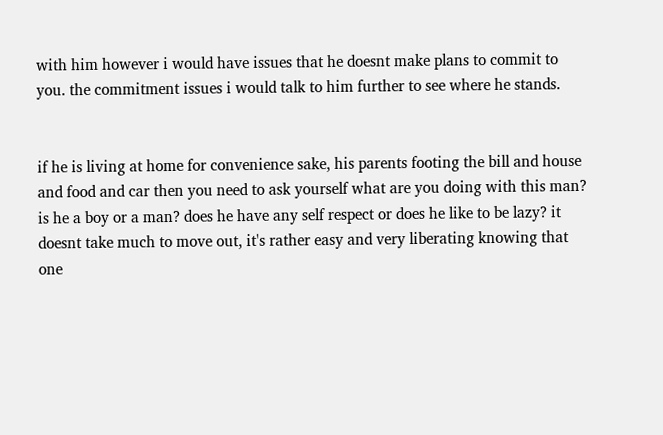with him however i would have issues that he doesnt make plans to commit to you. the commitment issues i would talk to him further to see where he stands.


if he is living at home for convenience sake, his parents footing the bill and house and food and car then you need to ask yourself what are you doing with this man? is he a boy or a man? does he have any self respect or does he like to be lazy? it doesnt take much to move out, it's rather easy and very liberating knowing that one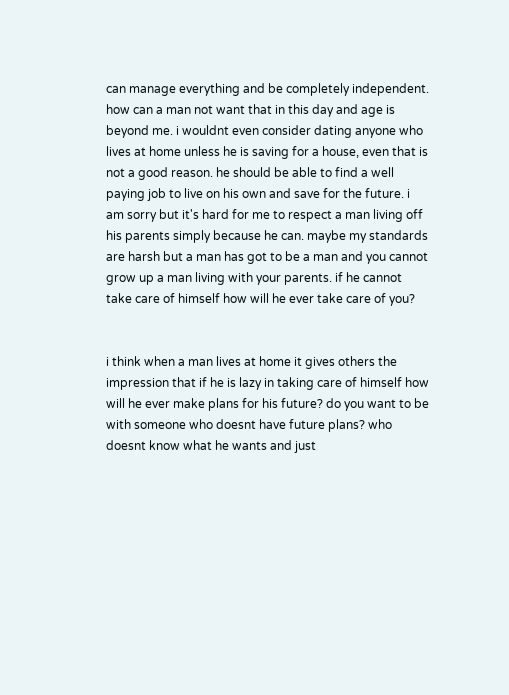can manage everything and be completely independent. how can a man not want that in this day and age is beyond me. i wouldnt even consider dating anyone who lives at home unless he is saving for a house, even that is not a good reason. he should be able to find a well paying job to live on his own and save for the future. i am sorry but it's hard for me to respect a man living off his parents simply because he can. maybe my standards are harsh but a man has got to be a man and you cannot grow up a man living with your parents. if he cannot take care of himself how will he ever take care of you?


i think when a man lives at home it gives others the impression that if he is lazy in taking care of himself how will he ever make plans for his future? do you want to be with someone who doesnt have future plans? who doesnt know what he wants and just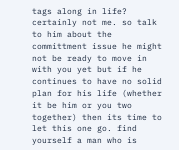tags along in life? certainly not me. so talk to him about the committment issue he might not be ready to move in with you yet but if he continues to have no solid plan for his life (whether it be him or you two together) then its time to let this one go. find yourself a man who is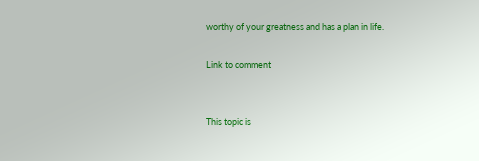worthy of your greatness and has a plan in life.

Link to comment


This topic is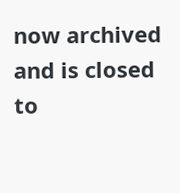now archived and is closed to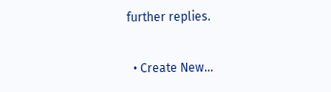further replies.

  • Create New...